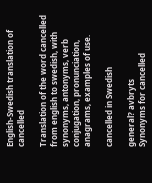English-Swedish translation of cancelled

Translation of the word cancelled from english to swedish, with synonyms, antonyms, verb conjugation, pronunciation, anagrams, examples of use.

cancelled in Swedish

general? avbryts
Synonyms for cancelled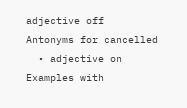adjective off
Antonyms for cancelled
  • adjective on
Examples with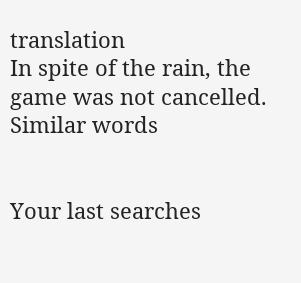translation
In spite of the rain, the game was not cancelled.
Similar words


Your last searches